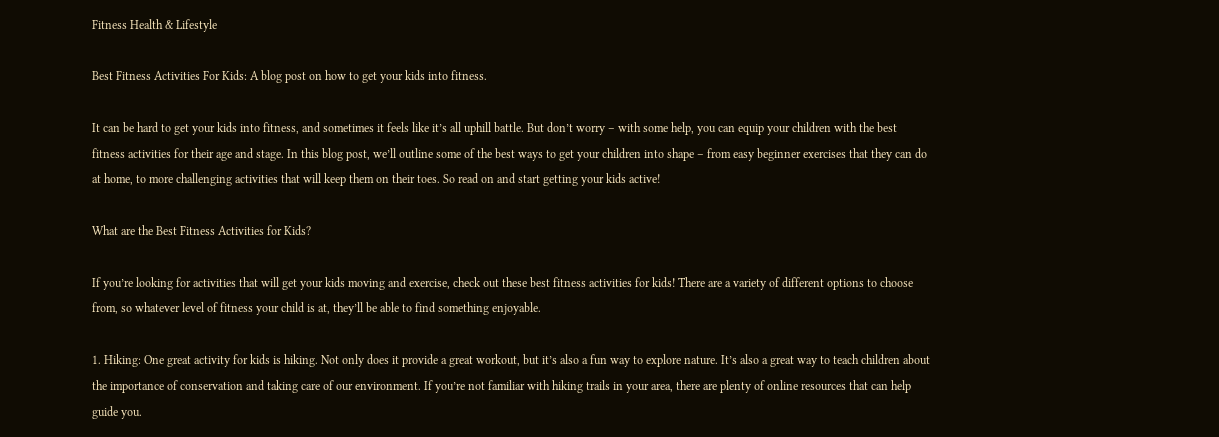Fitness Health & Lifestyle

Best Fitness Activities For Kids: A blog post on how to get your kids into fitness.

It can be hard to get your kids into fitness, and sometimes it feels like it’s all uphill battle. But don’t worry – with some help, you can equip your children with the best fitness activities for their age and stage. In this blog post, we’ll outline some of the best ways to get your children into shape – from easy beginner exercises that they can do at home, to more challenging activities that will keep them on their toes. So read on and start getting your kids active!

What are the Best Fitness Activities for Kids?

If you’re looking for activities that will get your kids moving and exercise, check out these best fitness activities for kids! There are a variety of different options to choose from, so whatever level of fitness your child is at, they’ll be able to find something enjoyable.

1. Hiking: One great activity for kids is hiking. Not only does it provide a great workout, but it’s also a fun way to explore nature. It’s also a great way to teach children about the importance of conservation and taking care of our environment. If you’re not familiar with hiking trails in your area, there are plenty of online resources that can help guide you.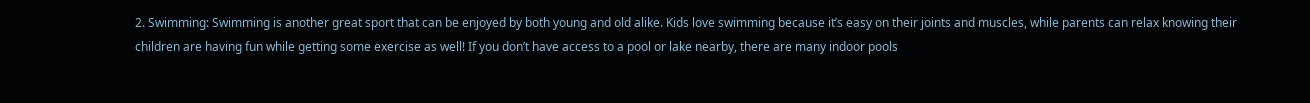2. Swimming: Swimming is another great sport that can be enjoyed by both young and old alike. Kids love swimming because it’s easy on their joints and muscles, while parents can relax knowing their children are having fun while getting some exercise as well! If you don’t have access to a pool or lake nearby, there are many indoor pools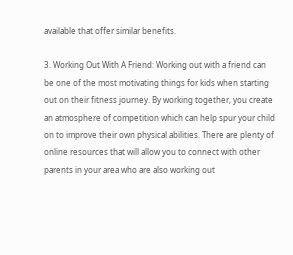available that offer similar benefits.

3. Working Out With A Friend: Working out with a friend can be one of the most motivating things for kids when starting out on their fitness journey. By working together, you create an atmosphere of competition which can help spur your child on to improve their own physical abilities. There are plenty of online resources that will allow you to connect with other parents in your area who are also working out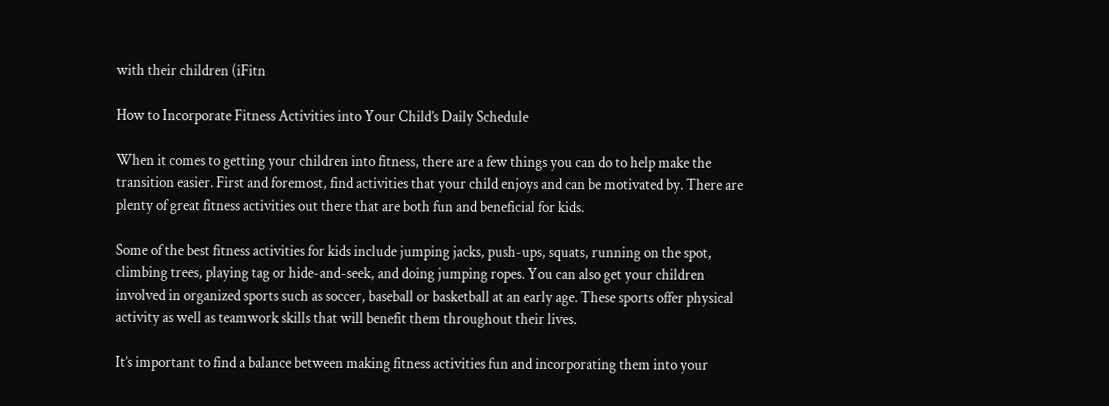with their children (iFitn

How to Incorporate Fitness Activities into Your Child’s Daily Schedule

When it comes to getting your children into fitness, there are a few things you can do to help make the transition easier. First and foremost, find activities that your child enjoys and can be motivated by. There are plenty of great fitness activities out there that are both fun and beneficial for kids.

Some of the best fitness activities for kids include jumping jacks, push-ups, squats, running on the spot, climbing trees, playing tag or hide-and-seek, and doing jumping ropes. You can also get your children involved in organized sports such as soccer, baseball or basketball at an early age. These sports offer physical activity as well as teamwork skills that will benefit them throughout their lives.

It’s important to find a balance between making fitness activities fun and incorporating them into your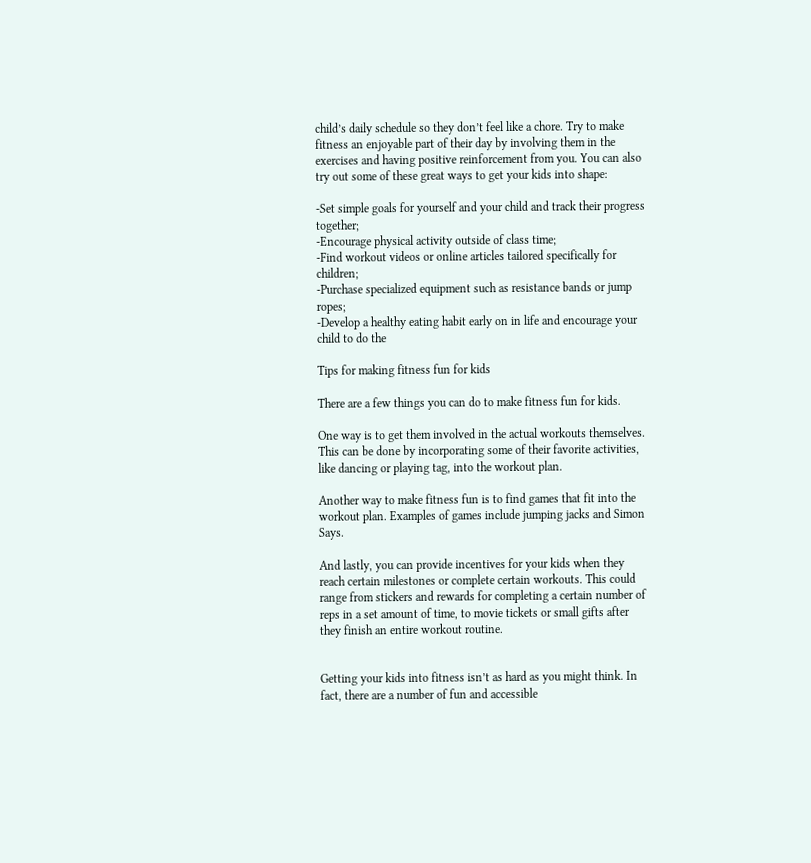child’s daily schedule so they don’t feel like a chore. Try to make fitness an enjoyable part of their day by involving them in the exercises and having positive reinforcement from you. You can also try out some of these great ways to get your kids into shape:

-Set simple goals for yourself and your child and track their progress together;
-Encourage physical activity outside of class time;
-Find workout videos or online articles tailored specifically for children;
-Purchase specialized equipment such as resistance bands or jump ropes;
-Develop a healthy eating habit early on in life and encourage your child to do the

Tips for making fitness fun for kids

There are a few things you can do to make fitness fun for kids.

One way is to get them involved in the actual workouts themselves. This can be done by incorporating some of their favorite activities, like dancing or playing tag, into the workout plan.

Another way to make fitness fun is to find games that fit into the workout plan. Examples of games include jumping jacks and Simon Says.

And lastly, you can provide incentives for your kids when they reach certain milestones or complete certain workouts. This could range from stickers and rewards for completing a certain number of reps in a set amount of time, to movie tickets or small gifts after they finish an entire workout routine.


Getting your kids into fitness isn’t as hard as you might think. In fact, there are a number of fun and accessible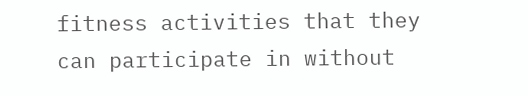fitness activities that they can participate in without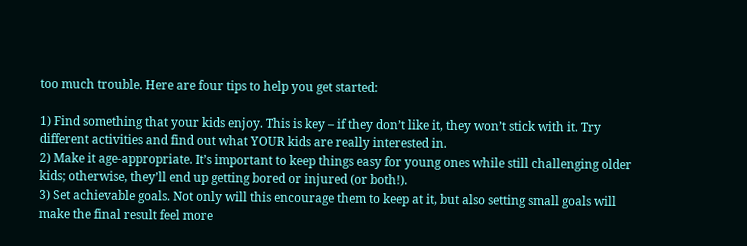too much trouble. Here are four tips to help you get started:

1) Find something that your kids enjoy. This is key – if they don’t like it, they won’t stick with it. Try different activities and find out what YOUR kids are really interested in.
2) Make it age-appropriate. It’s important to keep things easy for young ones while still challenging older kids; otherwise, they’ll end up getting bored or injured (or both!).
3) Set achievable goals. Not only will this encourage them to keep at it, but also setting small goals will make the final result feel more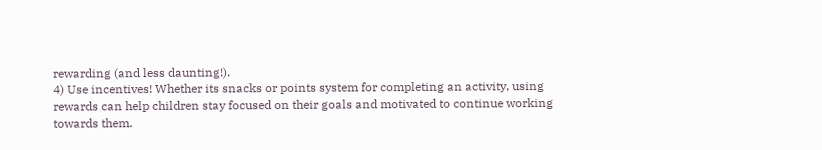rewarding (and less daunting!).
4) Use incentives! Whether its snacks or points system for completing an activity, using rewards can help children stay focused on their goals and motivated to continue working towards them.